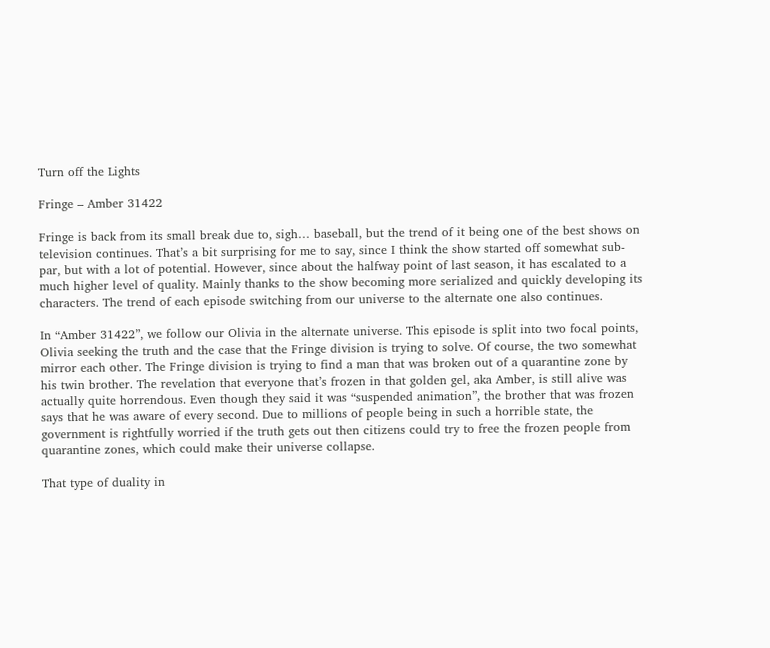Turn off the Lights

Fringe – Amber 31422

Fringe is back from its small break due to, sigh… baseball, but the trend of it being one of the best shows on television continues. That’s a bit surprising for me to say, since I think the show started off somewhat sub-par, but with a lot of potential. However, since about the halfway point of last season, it has escalated to a much higher level of quality. Mainly thanks to the show becoming more serialized and quickly developing its characters. The trend of each episode switching from our universe to the alternate one also continues.

In “Amber 31422”, we follow our Olivia in the alternate universe. This episode is split into two focal points, Olivia seeking the truth and the case that the Fringe division is trying to solve. Of course, the two somewhat mirror each other. The Fringe division is trying to find a man that was broken out of a quarantine zone by his twin brother. The revelation that everyone that’s frozen in that golden gel, aka Amber, is still alive was actually quite horrendous. Even though they said it was “suspended animation”, the brother that was frozen says that he was aware of every second. Due to millions of people being in such a horrible state, the government is rightfully worried if the truth gets out then citizens could try to free the frozen people from quarantine zones, which could make their universe collapse.

That type of duality in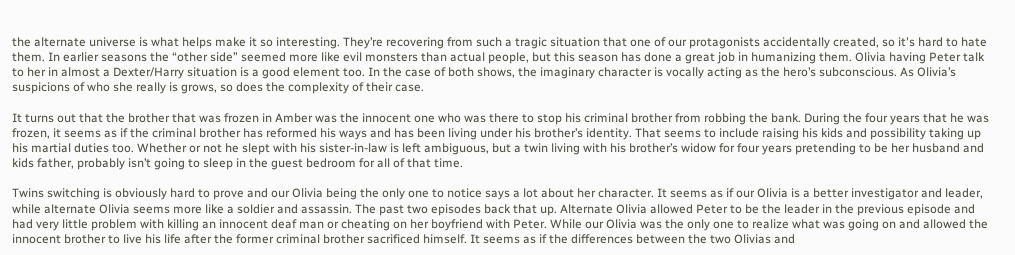the alternate universe is what helps make it so interesting. They’re recovering from such a tragic situation that one of our protagonists accidentally created, so it's hard to hate them. In earlier seasons the “other side” seemed more like evil monsters than actual people, but this season has done a great job in humanizing them. Olivia having Peter talk to her in almost a Dexter/Harry situation is a good element too. In the case of both shows, the imaginary character is vocally acting as the hero’s subconscious. As Olivia’s suspicions of who she really is grows, so does the complexity of their case.

It turns out that the brother that was frozen in Amber was the innocent one who was there to stop his criminal brother from robbing the bank. During the four years that he was frozen, it seems as if the criminal brother has reformed his ways and has been living under his brother’s identity. That seems to include raising his kids and possibility taking up his martial duties too. Whether or not he slept with his sister-in-law is left ambiguous, but a twin living with his brother’s widow for four years pretending to be her husband and kids father, probably isn’t going to sleep in the guest bedroom for all of that time.

Twins switching is obviously hard to prove and our Olivia being the only one to notice says a lot about her character. It seems as if our Olivia is a better investigator and leader, while alternate Olivia seems more like a soldier and assassin. The past two episodes back that up. Alternate Olivia allowed Peter to be the leader in the previous episode and had very little problem with killing an innocent deaf man or cheating on her boyfriend with Peter. While our Olivia was the only one to realize what was going on and allowed the innocent brother to live his life after the former criminal brother sacrificed himself. It seems as if the differences between the two Olivias and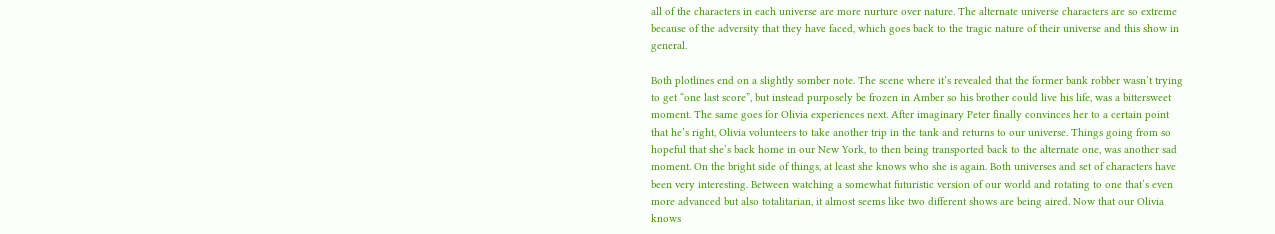all of the characters in each universe are more nurture over nature. The alternate universe characters are so extreme because of the adversity that they have faced, which goes back to the tragic nature of their universe and this show in general.

Both plotlines end on a slightly somber note. The scene where it’s revealed that the former bank robber wasn’t trying to get “one last score”, but instead purposely be frozen in Amber so his brother could live his life, was a bittersweet moment. The same goes for Olivia experiences next. After imaginary Peter finally convinces her to a certain point that he’s right, Olivia volunteers to take another trip in the tank and returns to our universe. Things going from so hopeful that she’s back home in our New York, to then being transported back to the alternate one, was another sad moment. On the bright side of things, at least she knows who she is again. Both universes and set of characters have been very interesting. Between watching a somewhat futuristic version of our world and rotating to one that’s even more advanced but also totalitarian, it almost seems like two different shows are being aired. Now that our Olivia knows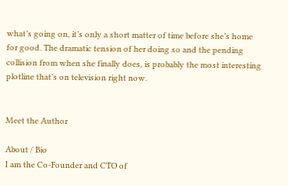what’s going on, it’s only a short matter of time before she’s home for good. The dramatic tension of her doing so and the pending collision from when she finally does, is probably the most interesting plotline that’s on television right now.


Meet the Author

About / Bio
I am the Co-Founder and CTO of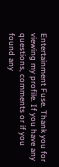Entertainment Fuse. Thank you for viewing my profile. If you have any questions, comments or if you found any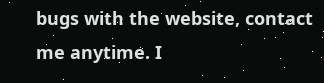bugs with the website, contact me anytime. I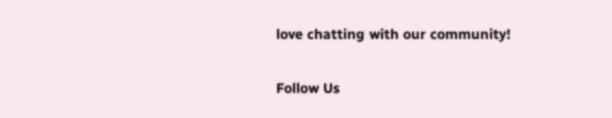love chatting with our community!

Follow Us